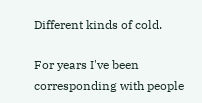Different kinds of cold.

For years I've been corresponding with people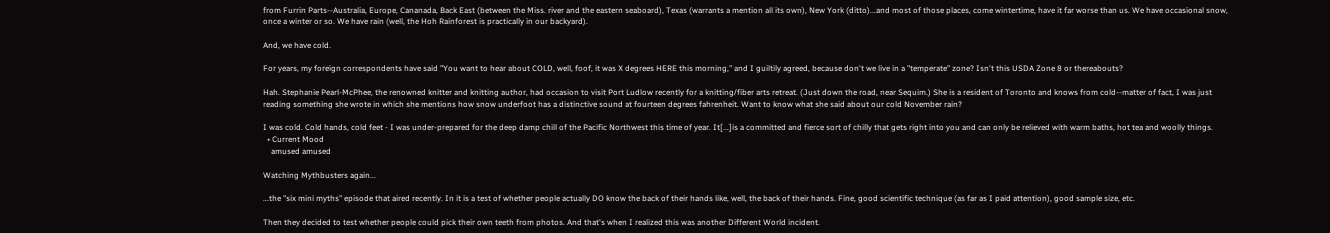from Furrin Parts--Australia, Europe, Cananada, Back East (between the Miss. river and the eastern seaboard), Texas (warrants a mention all its own), New York (ditto)...and most of those places, come wintertime, have it far worse than us. We have occasional snow, once a winter or so. We have rain (well, the Hoh Rainforest is practically in our backyard).

And, we have cold.

For years, my foreign correspondents have said "You want to hear about COLD, well, foof, it was X degrees HERE this morning," and I guiltily agreed, because don't we live in a "temperate" zone? Isn't this USDA Zone 8 or thereabouts?

Hah. Stephanie Pearl-McPhee, the renowned knitter and knitting author, had occasion to visit Port Ludlow recently for a knitting/fiber arts retreat. (Just down the road, near Sequim.) She is a resident of Toronto and knows from cold--matter of fact, I was just reading something she wrote in which she mentions how snow underfoot has a distinctive sound at fourteen degrees fahrenheit. Want to know what she said about our cold November rain?

I was cold. Cold hands, cold feet - I was under-prepared for the deep damp chill of the Pacific Northwest this time of year. It[...]is a committed and fierce sort of chilly that gets right into you and can only be relieved with warm baths, hot tea and woolly things.
  • Current Mood
    amused amused

Watching Mythbusters again...

...the "six mini myths" episode that aired recently. In it is a test of whether people actually DO know the back of their hands like, well, the back of their hands. Fine, good scientific technique (as far as I paid attention), good sample size, etc.

Then they decided to test whether people could pick their own teeth from photos. And that's when I realized this was another Different World incident.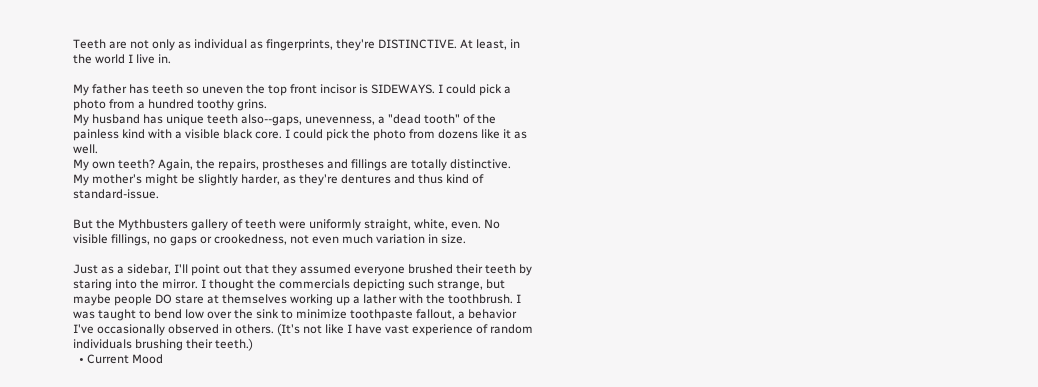Teeth are not only as individual as fingerprints, they're DISTINCTIVE. At least, in the world I live in.

My father has teeth so uneven the top front incisor is SIDEWAYS. I could pick a photo from a hundred toothy grins.
My husband has unique teeth also--gaps, unevenness, a "dead tooth" of the painless kind with a visible black core. I could pick the photo from dozens like it as well.
My own teeth? Again, the repairs, prostheses and fillings are totally distinctive.
My mother's might be slightly harder, as they're dentures and thus kind of standard-issue.

But the Mythbusters gallery of teeth were uniformly straight, white, even. No visible fillings, no gaps or crookedness, not even much variation in size.

Just as a sidebar, I'll point out that they assumed everyone brushed their teeth by staring into the mirror. I thought the commercials depicting such strange, but maybe people DO stare at themselves working up a lather with the toothbrush. I was taught to bend low over the sink to minimize toothpaste fallout, a behavior I've occasionally observed in others. (It's not like I have vast experience of random individuals brushing their teeth.)
  • Current Mood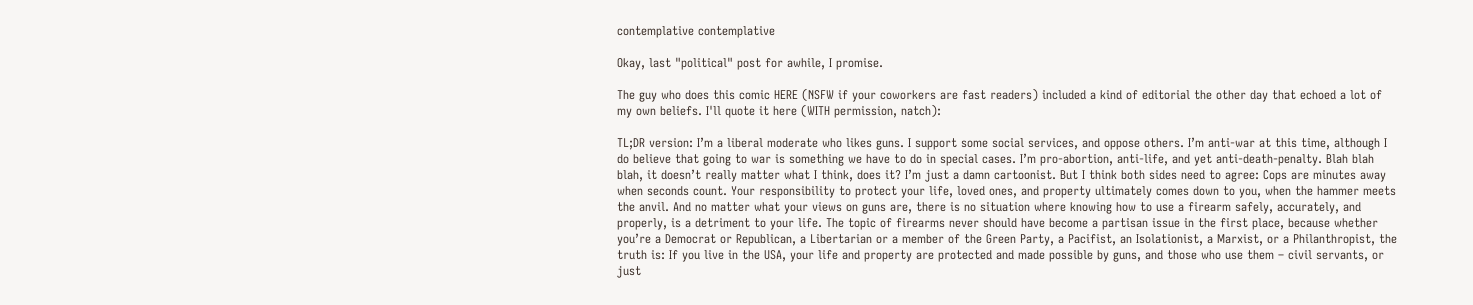contemplative contemplative

Okay, last "political" post for awhile, I promise.

The guy who does this comic HERE (NSFW if your coworkers are fast readers) included a kind of editorial the other day that echoed a lot of my own beliefs. I'll quote it here (WITH permission, natch):

TL;DR version: I’m a liberal moderate who likes guns. I support some social services, and oppose others. I’m anti-war at this time, although I do believe that going to war is something we have to do in special cases. I’m pro-abortion, anti-life, and yet anti-death-penalty. Blah blah blah, it doesn’t really matter what I think, does it? I’m just a damn cartoonist. But I think both sides need to agree: Cops are minutes away when seconds count. Your responsibility to protect your life, loved ones, and property ultimately comes down to you, when the hammer meets the anvil. And no matter what your views on guns are, there is no situation where knowing how to use a firearm safely, accurately, and properly, is a detriment to your life. The topic of firearms never should have become a partisan issue in the first place, because whether you’re a Democrat or Republican, a Libertarian or a member of the Green Party, a Pacifist, an Isolationist, a Marxist, or a Philanthropist, the truth is: If you live in the USA, your life and property are protected and made possible by guns, and those who use them – civil servants, or just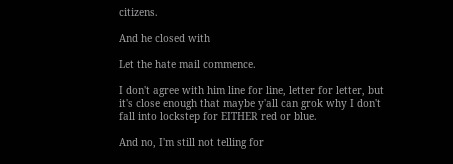citizens.

And he closed with

Let the hate mail commence.

I don't agree with him line for line, letter for letter, but it's close enough that maybe y'all can grok why I don't fall into lockstep for EITHER red or blue.

And no, I'm still not telling for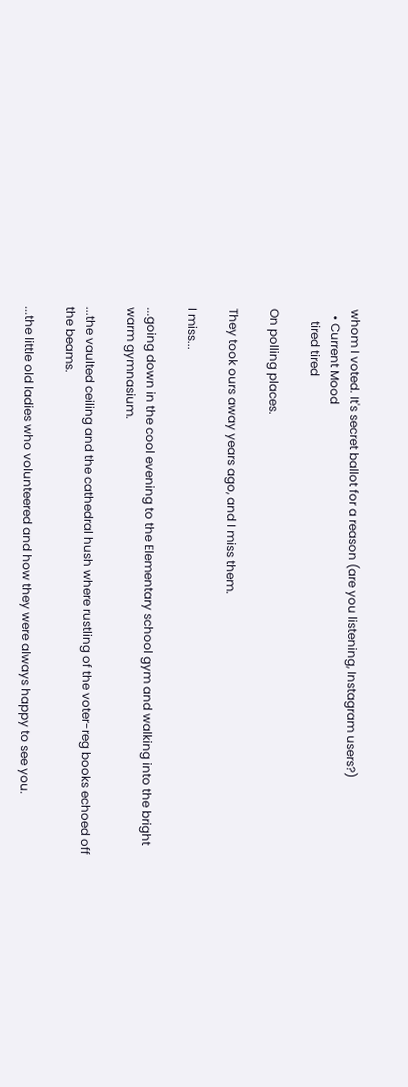whom I voted. It's secret ballot for a reason (are you listening, Instagram users?)
  • Current Mood
    tired tired

On polling places.

They took ours away years ago, and I miss them.

I miss...

...going down in the cool evening to the Elementary school gym and walking into the bright warm gymnasium.

...the vaulted ceiling and the cathedral hush where rustling of the voter-reg books echoed off the beams.

...the little old ladies who volunteered and how they were always happy to see you.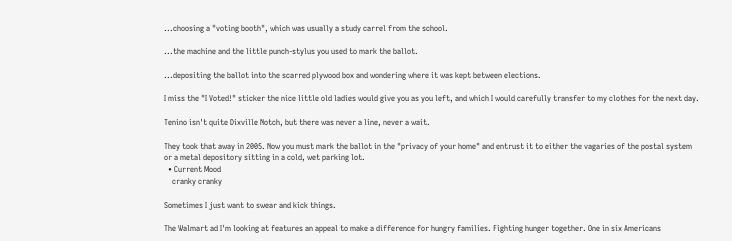...choosing a "voting booth", which was usually a study carrel from the school.

...the machine and the little punch-stylus you used to mark the ballot.

...depositing the ballot into the scarred plywood box and wondering where it was kept between elections.

I miss the "I Voted!" sticker the nice little old ladies would give you as you left, and which I would carefully transfer to my clothes for the next day.

Tenino isn't quite Dixville Notch, but there was never a line, never a wait.

They took that away in 2005. Now you must mark the ballot in the "privacy of your home" and entrust it to either the vagaries of the postal system or a metal depository sitting in a cold, wet parking lot.
  • Current Mood
    cranky cranky

Sometimes I just want to swear and kick things.

The Walmart ad I'm looking at features an appeal to make a difference for hungry families. Fighting hunger together. One in six Americans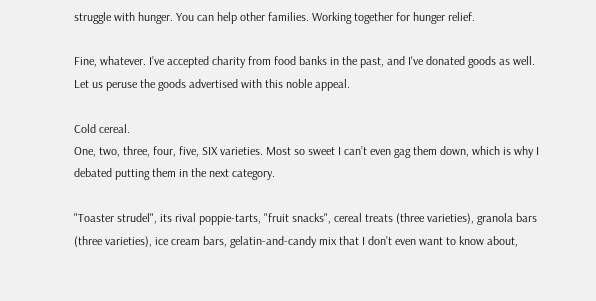struggle with hunger. You can help other families. Working together for hunger relief.

Fine, whatever. I’ve accepted charity from food banks in the past, and I've donated goods as well. Let us peruse the goods advertised with this noble appeal.

Cold cereal.
One, two, three, four, five, SIX varieties. Most so sweet I can’t even gag them down, which is why I debated putting them in the next category.

"Toaster strudel", its rival poppie-tarts, "fruit snacks", cereal treats (three varieties), granola bars (three varieties), ice cream bars, gelatin-and-candy mix that I don’t even want to know about,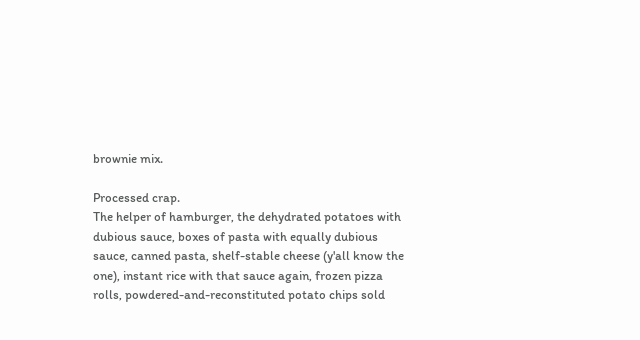brownie mix.

Processed crap.
The helper of hamburger, the dehydrated potatoes with dubious sauce, boxes of pasta with equally dubious sauce, canned pasta, shelf-stable cheese (y'all know the one), instant rice with that sauce again, frozen pizza rolls, powdered-and-reconstituted potato chips sold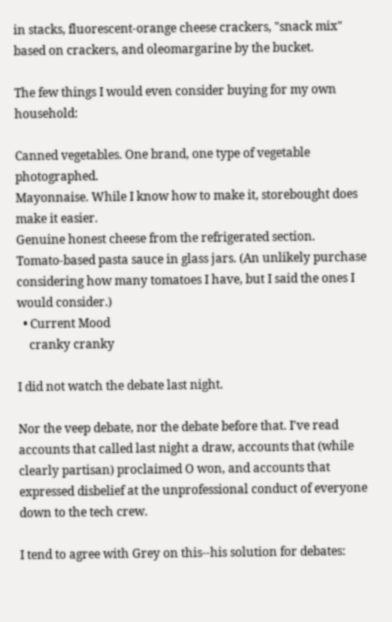in stacks, fluorescent-orange cheese crackers, "snack mix" based on crackers, and oleomargarine by the bucket.

The few things I would even consider buying for my own household:

Canned vegetables. One brand, one type of vegetable photographed.
Mayonnaise. While I know how to make it, storebought does make it easier.
Genuine honest cheese from the refrigerated section.
Tomato-based pasta sauce in glass jars. (An unlikely purchase considering how many tomatoes I have, but I said the ones I would consider.)
  • Current Mood
    cranky cranky

I did not watch the debate last night.

Nor the veep debate, nor the debate before that. I've read accounts that called last night a draw, accounts that (while clearly partisan) proclaimed O won, and accounts that expressed disbelief at the unprofessional conduct of everyone down to the tech crew.

I tend to agree with Grey on this--his solution for debates: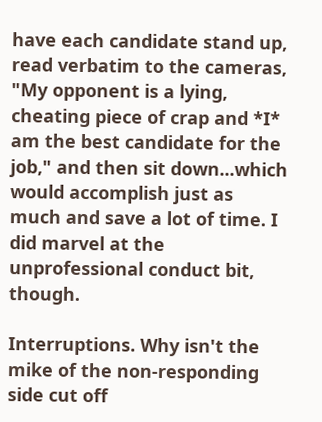have each candidate stand up, read verbatim to the cameras, "My opponent is a lying, cheating piece of crap and *I* am the best candidate for the job," and then sit down...which would accomplish just as much and save a lot of time. I did marvel at the unprofessional conduct bit, though.

Interruptions. Why isn't the mike of the non-responding side cut off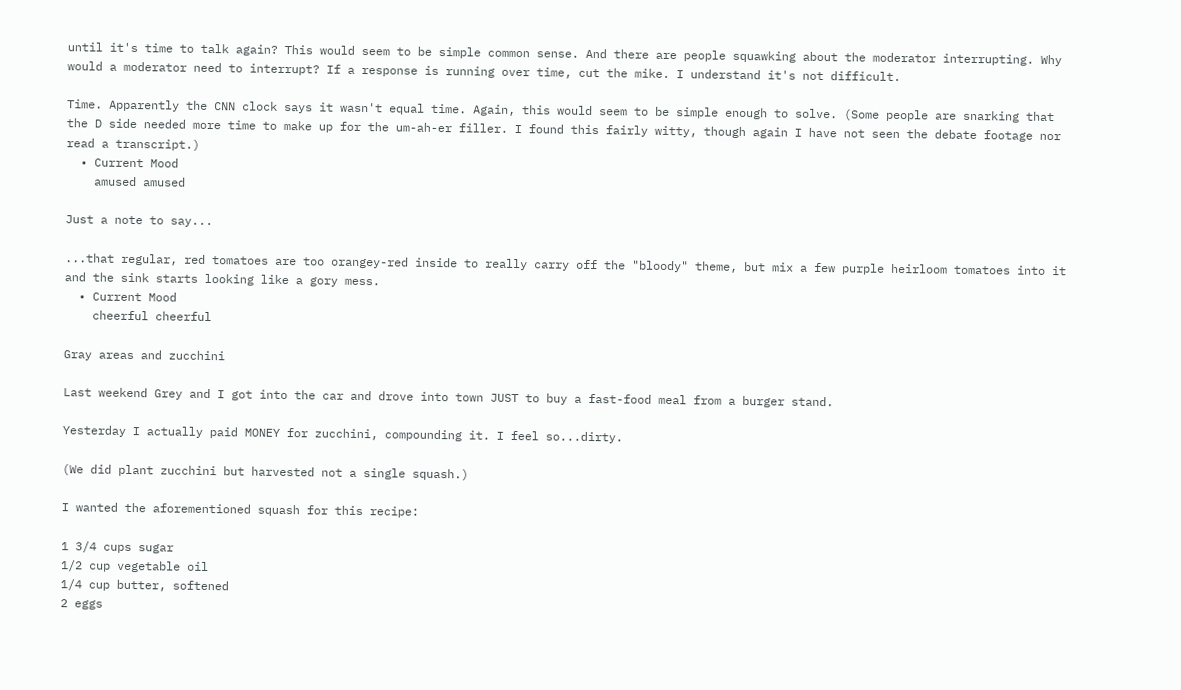until it's time to talk again? This would seem to be simple common sense. And there are people squawking about the moderator interrupting. Why would a moderator need to interrupt? If a response is running over time, cut the mike. I understand it's not difficult.

Time. Apparently the CNN clock says it wasn't equal time. Again, this would seem to be simple enough to solve. (Some people are snarking that the D side needed more time to make up for the um-ah-er filler. I found this fairly witty, though again I have not seen the debate footage nor read a transcript.)
  • Current Mood
    amused amused

Just a note to say...

...that regular, red tomatoes are too orangey-red inside to really carry off the "bloody" theme, but mix a few purple heirloom tomatoes into it and the sink starts looking like a gory mess.
  • Current Mood
    cheerful cheerful

Gray areas and zucchini

Last weekend Grey and I got into the car and drove into town JUST to buy a fast-food meal from a burger stand.

Yesterday I actually paid MONEY for zucchini, compounding it. I feel so...dirty.

(We did plant zucchini but harvested not a single squash.)

I wanted the aforementioned squash for this recipe:

1 3/4 cups sugar
1/2 cup vegetable oil
1/4 cup butter, softened
2 eggs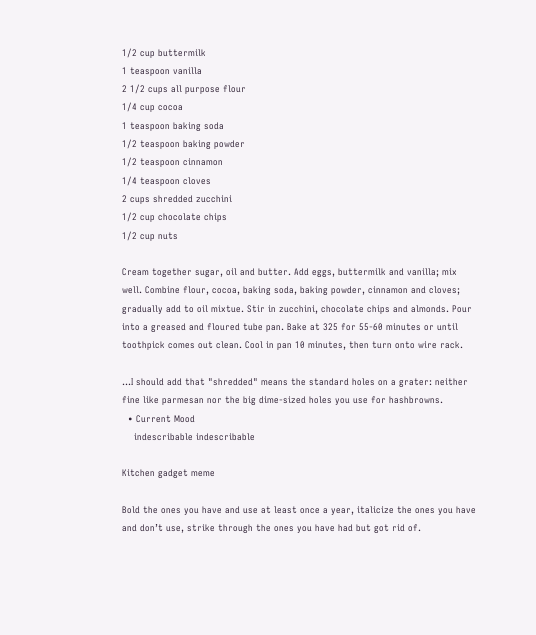1/2 cup buttermilk
1 teaspoon vanilla
2 1/2 cups all purpose flour
1/4 cup cocoa
1 teaspoon baking soda
1/2 teaspoon baking powder
1/2 teaspoon cinnamon
1/4 teaspoon cloves
2 cups shredded zucchini
1/2 cup chocolate chips
1/2 cup nuts

Cream together sugar, oil and butter. Add eggs, buttermilk and vanilla; mix well. Combine flour, cocoa, baking soda, baking powder, cinnamon and cloves; gradually add to oil mixtue. Stir in zucchini, chocolate chips and almonds. Pour into a greased and floured tube pan. Bake at 325 for 55-60 minutes or until toothpick comes out clean. Cool in pan 10 minutes, then turn onto wire rack.

...I should add that "shredded" means the standard holes on a grater: neither fine like parmesan nor the big dime-sized holes you use for hashbrowns.
  • Current Mood
    indescribable indescribable

Kitchen gadget meme

Bold the ones you have and use at least once a year, italicize the ones you have and don’t use, strike through the ones you have had but got rid of.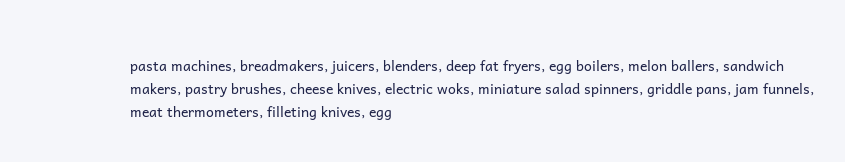pasta machines, breadmakers, juicers, blenders, deep fat fryers, egg boilers, melon ballers, sandwich makers, pastry brushes, cheese knives, electric woks, miniature salad spinners, griddle pans, jam funnels, meat thermometers, filleting knives, egg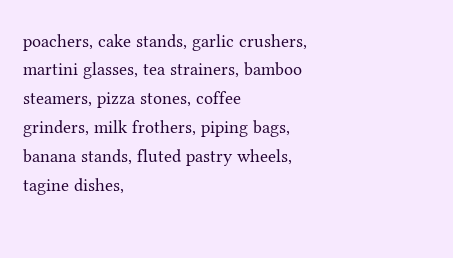poachers, cake stands, garlic crushers, martini glasses, tea strainers, bamboo steamers, pizza stones, coffee grinders, milk frothers, piping bags, banana stands, fluted pastry wheels, tagine dishes,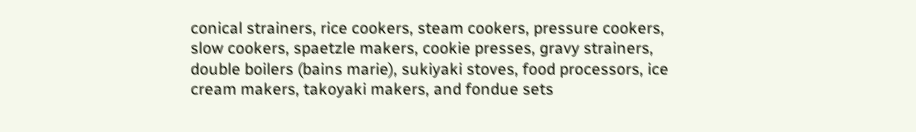conical strainers, rice cookers, steam cookers, pressure cookers, slow cookers, spaetzle makers, cookie presses, gravy strainers, double boilers (bains marie), sukiyaki stoves, food processors, ice cream makers, takoyaki makers, and fondue sets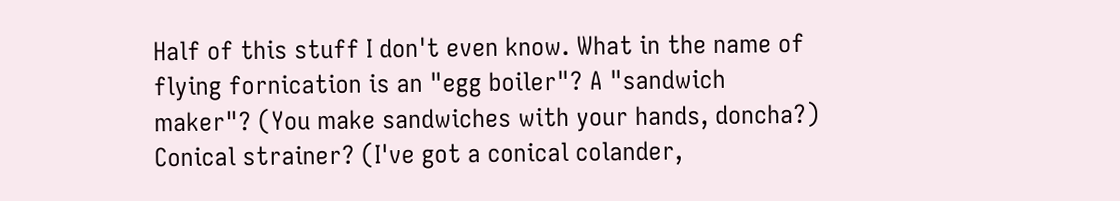Half of this stuff I don't even know. What in the name of flying fornication is an "egg boiler"? A "sandwich maker"? (You make sandwiches with your hands, doncha?) Conical strainer? (I've got a conical colander,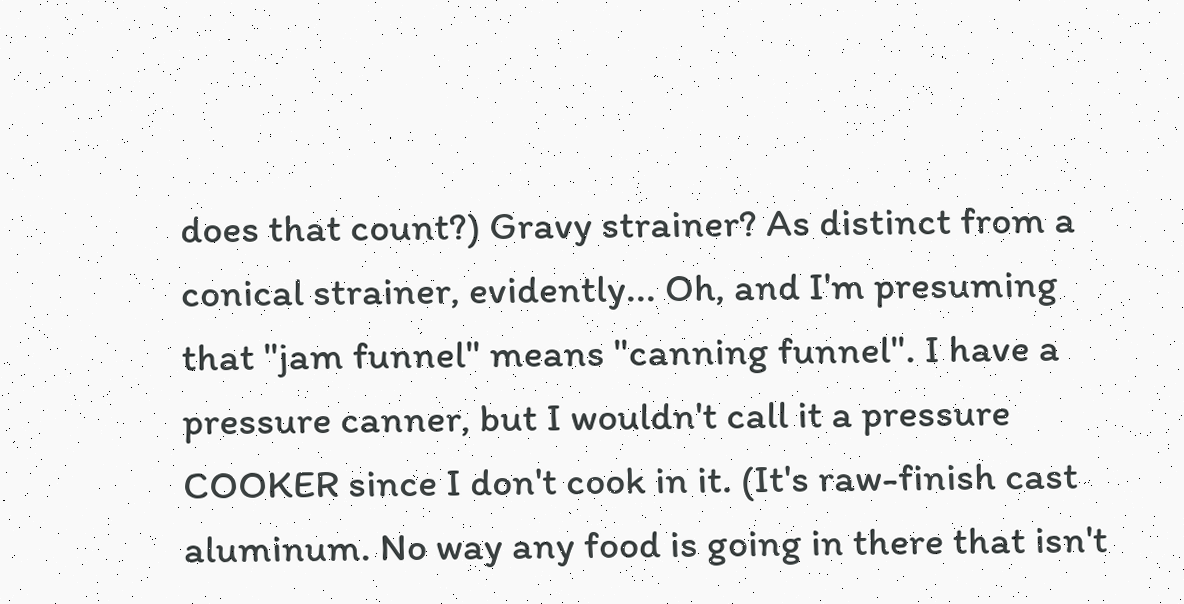does that count?) Gravy strainer? As distinct from a conical strainer, evidently... Oh, and I'm presuming that "jam funnel" means "canning funnel". I have a pressure canner, but I wouldn't call it a pressure COOKER since I don't cook in it. (It's raw-finish cast aluminum. No way any food is going in there that isn't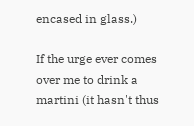encased in glass.)

If the urge ever comes over me to drink a martini (it hasn't thus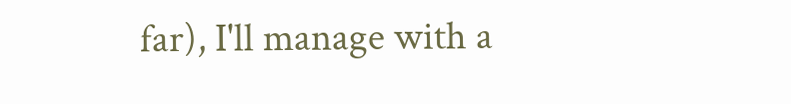far), I'll manage with a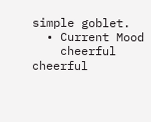simple goblet.
  • Current Mood
    cheerful cheerful